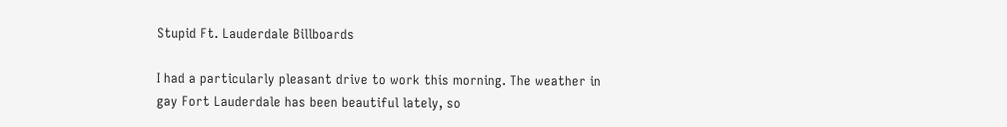Stupid Ft. Lauderdale Billboards

I had a particularly pleasant drive to work this morning. The weather in gay Fort Lauderdale has been beautiful lately, so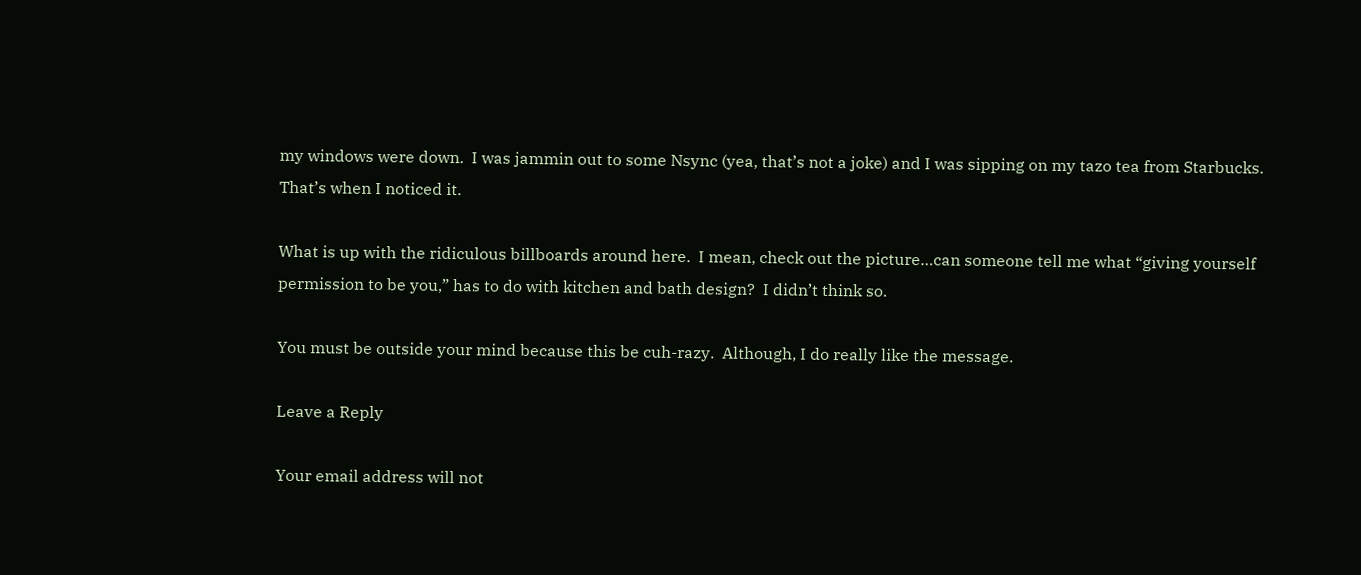my windows were down.  I was jammin out to some Nsync (yea, that’s not a joke) and I was sipping on my tazo tea from Starbucks. That’s when I noticed it.

What is up with the ridiculous billboards around here.  I mean, check out the picture…can someone tell me what “giving yourself permission to be you,” has to do with kitchen and bath design?  I didn’t think so.

You must be outside your mind because this be cuh-razy.  Although, I do really like the message.

Leave a Reply

Your email address will not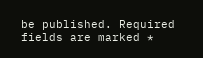be published. Required fields are marked *